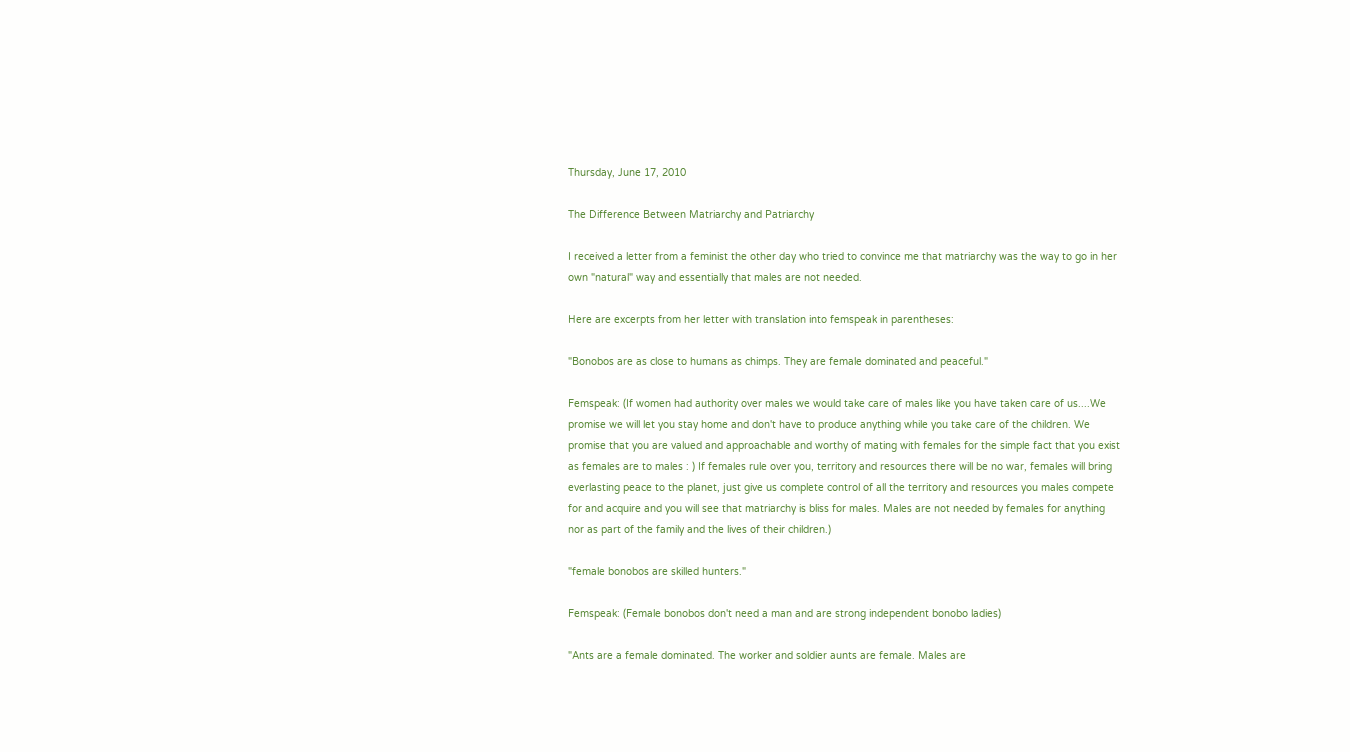Thursday, June 17, 2010

The Difference Between Matriarchy and Patriarchy

I received a letter from a feminist the other day who tried to convince me that matriarchy was the way to go in her own "natural" way and essentially that males are not needed.

Here are excerpts from her letter with translation into femspeak in parentheses:

"Bonobos are as close to humans as chimps. They are female dominated and peaceful."

Femspeak: (If women had authority over males we would take care of males like you have taken care of us....We promise we will let you stay home and don't have to produce anything while you take care of the children. We promise that you are valued and approachable and worthy of mating with females for the simple fact that you exist as females are to males : ) If females rule over you, territory and resources there will be no war, females will bring everlasting peace to the planet, just give us complete control of all the territory and resources you males compete for and acquire and you will see that matriarchy is bliss for males. Males are not needed by females for anything nor as part of the family and the lives of their children.)

"female bonobos are skilled hunters."

Femspeak: (Female bonobos don't need a man and are strong independent bonobo ladies)

"Ants are a female dominated. The worker and soldier aunts are female. Males are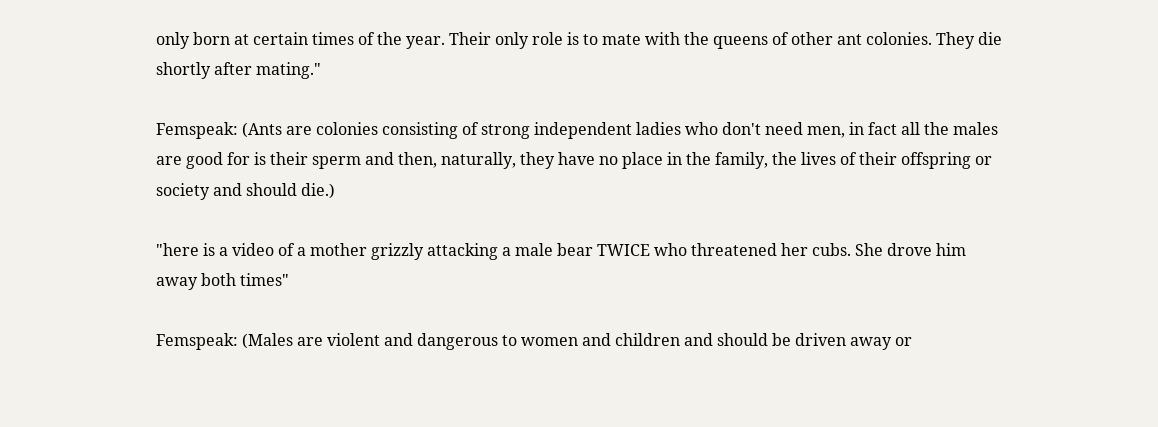only born at certain times of the year. Their only role is to mate with the queens of other ant colonies. They die shortly after mating."

Femspeak: (Ants are colonies consisting of strong independent ladies who don't need men, in fact all the males are good for is their sperm and then, naturally, they have no place in the family, the lives of their offspring or society and should die.)

"here is a video of a mother grizzly attacking a male bear TWICE who threatened her cubs. She drove him away both times"

Femspeak: (Males are violent and dangerous to women and children and should be driven away or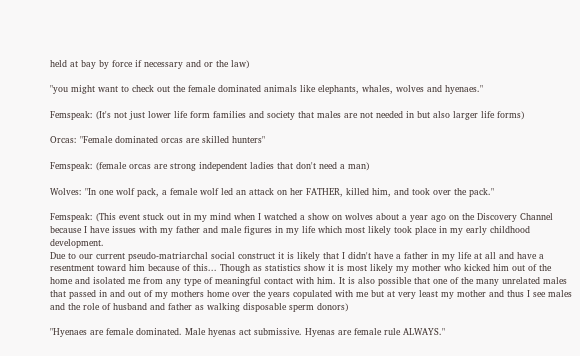held at bay by force if necessary and or the law)

"you might want to check out the female dominated animals like elephants, whales, wolves and hyenaes."

Femspeak: (It's not just lower life form families and society that males are not needed in but also larger life forms)

Orcas: "Female dominated orcas are skilled hunters"

Femspeak: (female orcas are strong independent ladies that don't need a man)

Wolves: "In one wolf pack, a female wolf led an attack on her FATHER, killed him, and took over the pack."

Femspeak: (This event stuck out in my mind when I watched a show on wolves about a year ago on the Discovery Channel because I have issues with my father and male figures in my life which most likely took place in my early childhood development.
Due to our current pseudo-matriarchal social construct it is likely that I didn't have a father in my life at all and have a resentment toward him because of this... Though as statistics show it is most likely my mother who kicked him out of the home and isolated me from any type of meaningful contact with him. It is also possible that one of the many unrelated males that passed in and out of my mothers home over the years copulated with me but at very least my mother and thus I see males and the role of husband and father as walking disposable sperm donors)

"Hyenaes are female dominated. Male hyenas act submissive. Hyenas are female rule ALWAYS."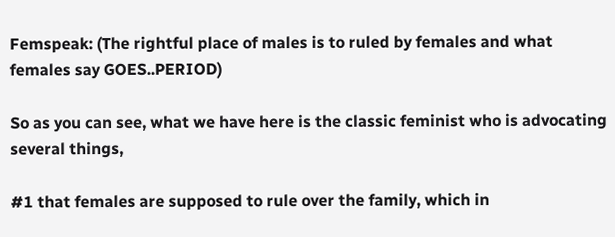Femspeak: (The rightful place of males is to ruled by females and what females say GOES..PERIOD)

So as you can see, what we have here is the classic feminist who is advocating several things,

#1 that females are supposed to rule over the family, which in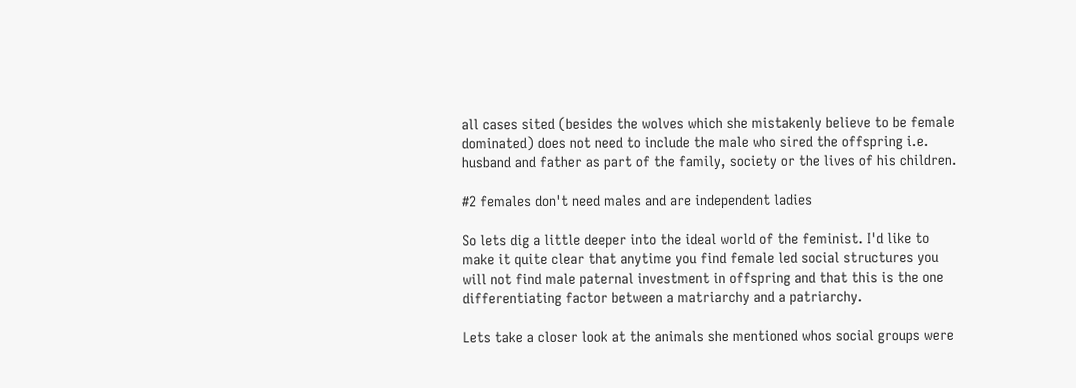all cases sited (besides the wolves which she mistakenly believe to be female dominated) does not need to include the male who sired the offspring i.e. husband and father as part of the family, society or the lives of his children.

#2 females don't need males and are independent ladies

So lets dig a little deeper into the ideal world of the feminist. I'd like to make it quite clear that anytime you find female led social structures you will not find male paternal investment in offspring and that this is the one differentiating factor between a matriarchy and a patriarchy.

Lets take a closer look at the animals she mentioned whos social groups were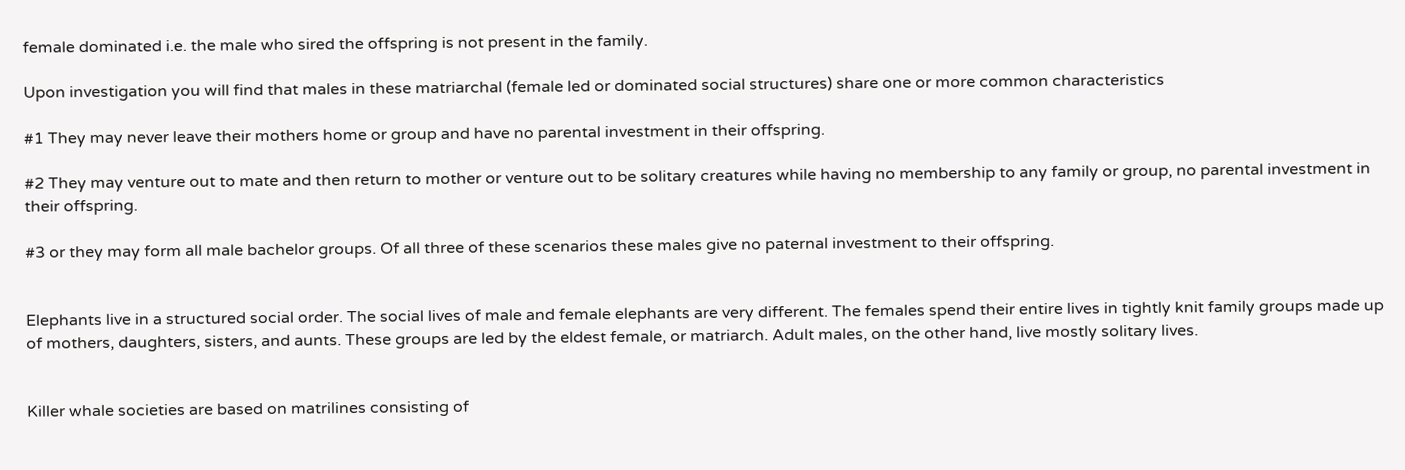female dominated i.e. the male who sired the offspring is not present in the family.

Upon investigation you will find that males in these matriarchal (female led or dominated social structures) share one or more common characteristics

#1 They may never leave their mothers home or group and have no parental investment in their offspring.

#2 They may venture out to mate and then return to mother or venture out to be solitary creatures while having no membership to any family or group, no parental investment in their offspring.

#3 or they may form all male bachelor groups. Of all three of these scenarios these males give no paternal investment to their offspring.


Elephants live in a structured social order. The social lives of male and female elephants are very different. The females spend their entire lives in tightly knit family groups made up of mothers, daughters, sisters, and aunts. These groups are led by the eldest female, or matriarch. Adult males, on the other hand, live mostly solitary lives.


Killer whale societies are based on matrilines consisting of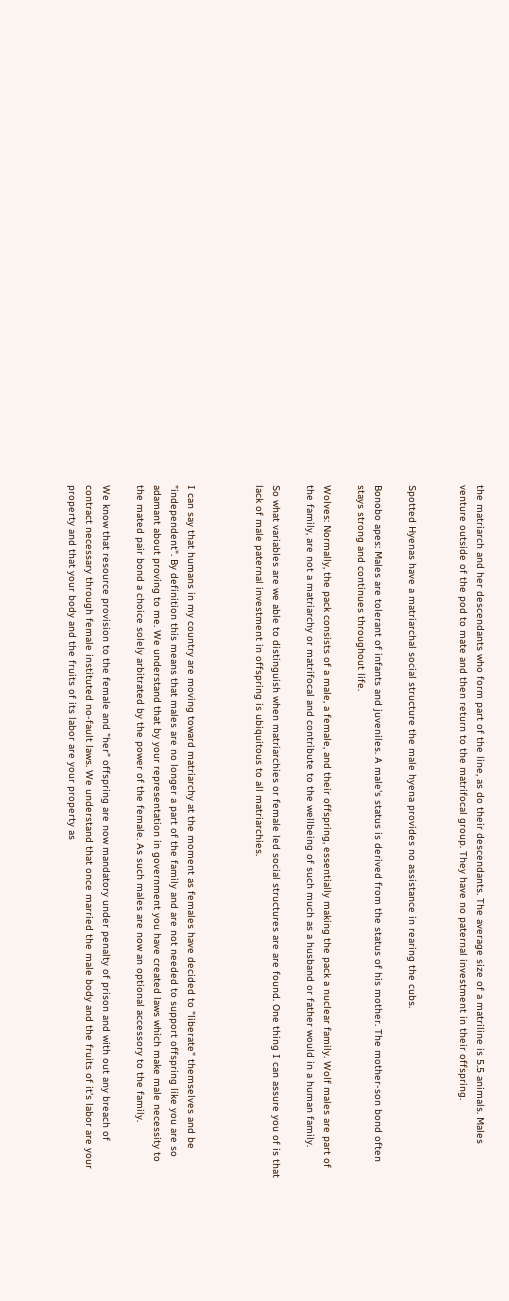the matriarch and her descendants who form part of the line, as do their descendants. The average size of a matriline is 5.5 animals. Males venture outside of the pod to mate and then return to the matrifocal group. They have no paternal investment in their offspring.


Spotted Hyenas have a matriarchal social structure the male hyena provides no assistance in rearing the cubs.

Bonobo apes: Males are tolerant of infants and juveniles. A male's status is derived from the status of his mother. The mother-son bond often stays strong and continues throughout life.

Wolves: Normally, the pack consists of a male, a female, and their offspring, essentially making the pack a nuclear family. Wolf males are part of the family, are not a matriarchy or matrifocal and contribute to the wellbeing of such much as a husband or father would in a human family.

So what variables are we able to distinguish when matriarchies or female led social structures are are found. One thing I can assure you of is that lack of male paternal investment in offspring is ubiquitous to all matriarchies.



I can say that humans in my country are moving toward matriarchy at the moment as females have decided to "liberate" themselves and be "independent". By definition this means that males are no longer a part of the family and are not needed to support offspring like you are so adamant about proving to me. We understand that by your representation in government you have created laws which make male necessity to the mated pair bond a choice solely arbitrated by the power of the female. As such males are now an optional accessory to the family.

We know that resource provision to the female and "her" offspring are now mandatory under penalty of prison and with out any breach of contract necessary through female instituted no-fault laws. We understand that once married the male body and the fruits of it's labor are your property and that your body and the fruits of its labor are your property as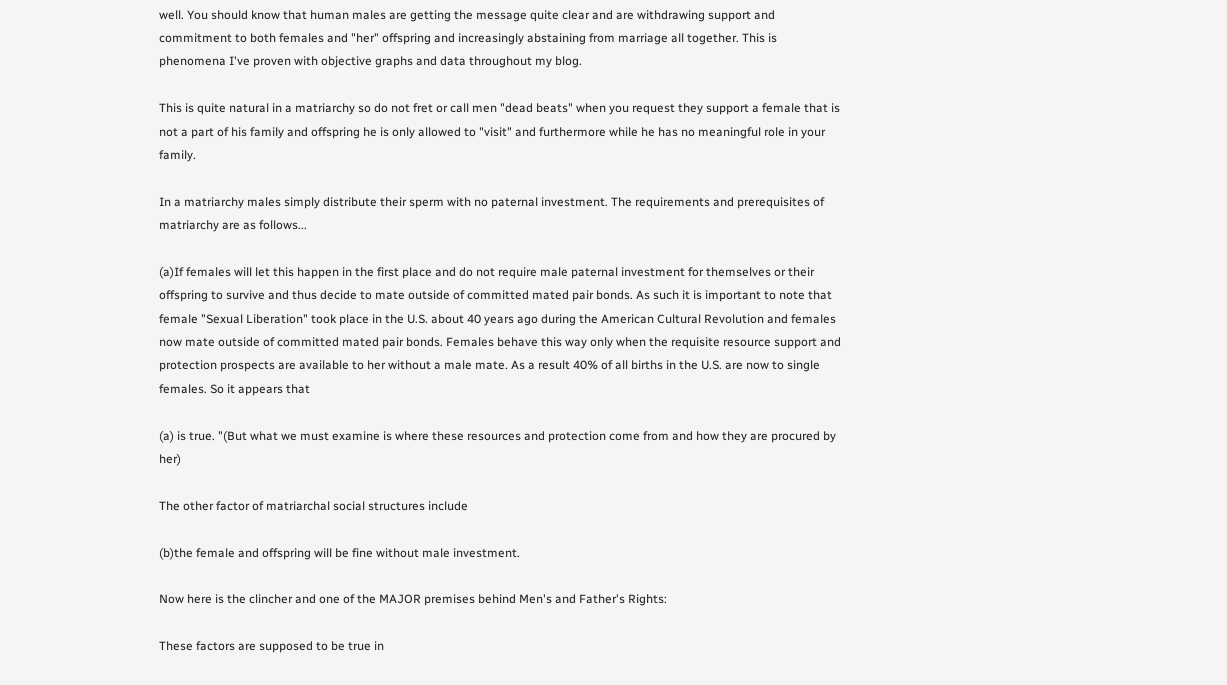well. You should know that human males are getting the message quite clear and are withdrawing support and commitment to both females and "her" offspring and increasingly abstaining from marriage all together. This is phenomena I've proven with objective graphs and data throughout my blog.

This is quite natural in a matriarchy so do not fret or call men "dead beats" when you request they support a female that is not a part of his family and offspring he is only allowed to "visit" and furthermore while he has no meaningful role in your family.

In a matriarchy males simply distribute their sperm with no paternal investment. The requirements and prerequisites of matriarchy are as follows...

(a)If females will let this happen in the first place and do not require male paternal investment for themselves or their offspring to survive and thus decide to mate outside of committed mated pair bonds. As such it is important to note that female "Sexual Liberation" took place in the U.S. about 40 years ago during the American Cultural Revolution and females now mate outside of committed mated pair bonds. Females behave this way only when the requisite resource support and protection prospects are available to her without a male mate. As a result 40% of all births in the U.S. are now to single females. So it appears that

(a) is true. "(But what we must examine is where these resources and protection come from and how they are procured by her)

The other factor of matriarchal social structures include

(b)the female and offspring will be fine without male investment.

Now here is the clincher and one of the MAJOR premises behind Men's and Father's Rights:

These factors are supposed to be true in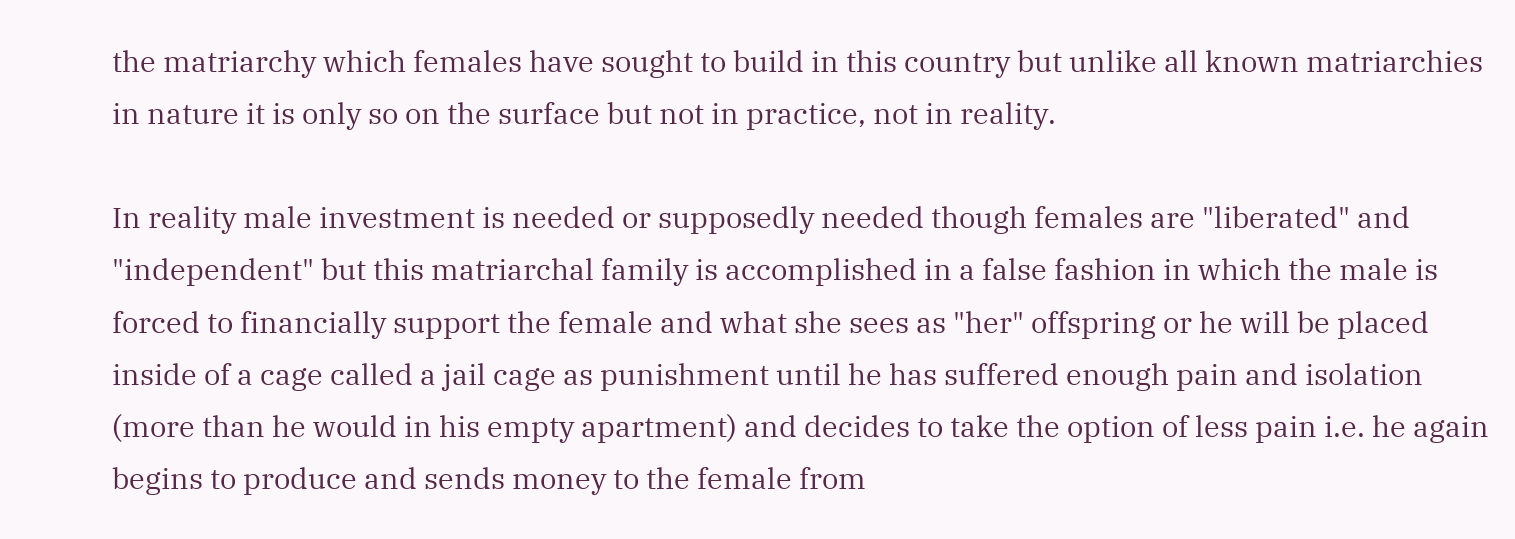the matriarchy which females have sought to build in this country but unlike all known matriarchies in nature it is only so on the surface but not in practice, not in reality.

In reality male investment is needed or supposedly needed though females are "liberated" and "independent" but this matriarchal family is accomplished in a false fashion in which the male is forced to financially support the female and what she sees as "her" offspring or he will be placed inside of a cage called a jail cage as punishment until he has suffered enough pain and isolation (more than he would in his empty apartment) and decides to take the option of less pain i.e. he again begins to produce and sends money to the female from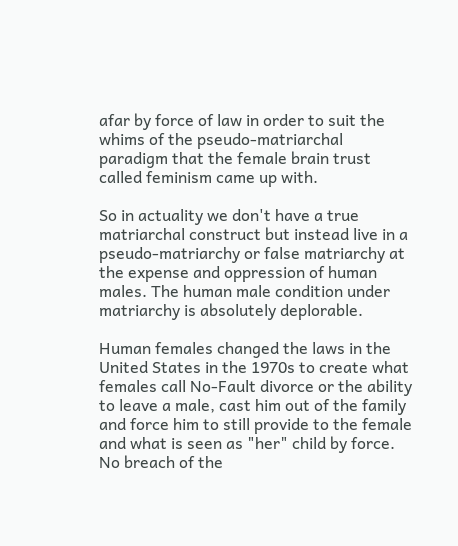afar by force of law in order to suit the whims of the pseudo-matriarchal paradigm that the female brain trust called feminism came up with.

So in actuality we don't have a true matriarchal construct but instead live in a pseudo-matriarchy or false matriarchy at the expense and oppression of human males. The human male condition under matriarchy is absolutely deplorable.

Human females changed the laws in the United States in the 1970s to create what females call No-Fault divorce or the ability to leave a male, cast him out of the family and force him to still provide to the female and what is seen as "her" child by force. No breach of the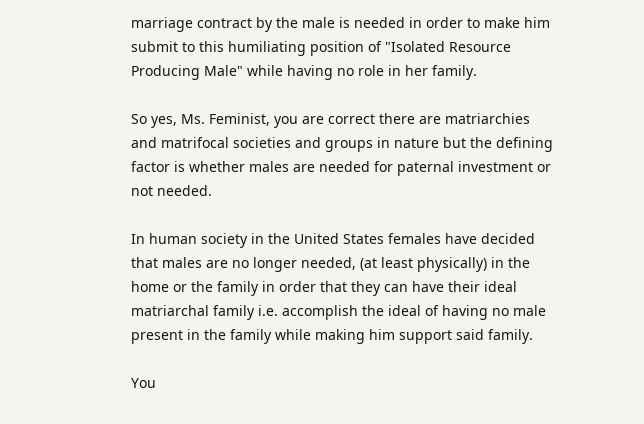marriage contract by the male is needed in order to make him submit to this humiliating position of "Isolated Resource Producing Male" while having no role in her family.

So yes, Ms. Feminist, you are correct there are matriarchies and matrifocal societies and groups in nature but the defining factor is whether males are needed for paternal investment or not needed.

In human society in the United States females have decided that males are no longer needed, (at least physically) in the home or the family in order that they can have their ideal matriarchal family i.e. accomplish the ideal of having no male present in the family while making him support said family.

You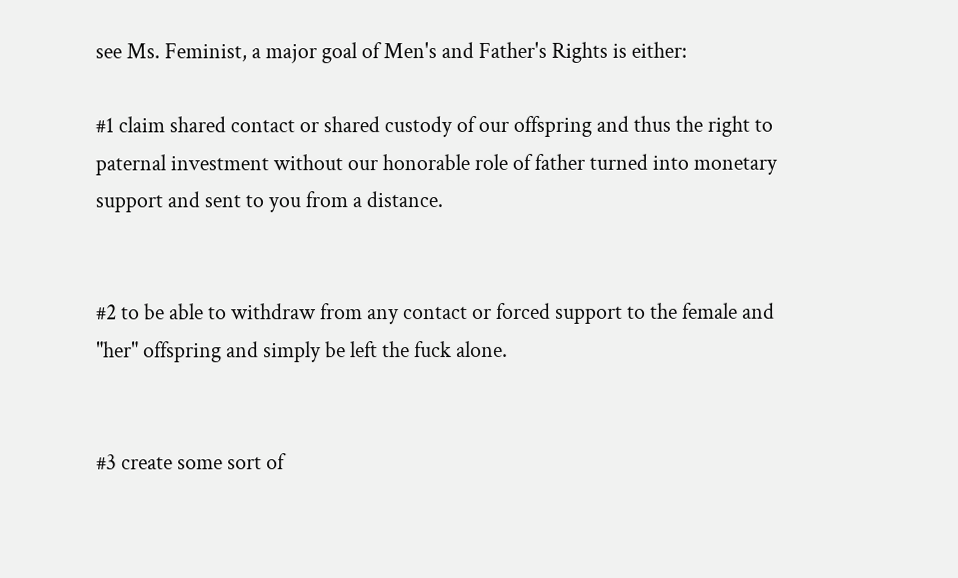see Ms. Feminist, a major goal of Men's and Father's Rights is either:

#1 claim shared contact or shared custody of our offspring and thus the right to paternal investment without our honorable role of father turned into monetary support and sent to you from a distance.


#2 to be able to withdraw from any contact or forced support to the female and "her" offspring and simply be left the fuck alone.


#3 create some sort of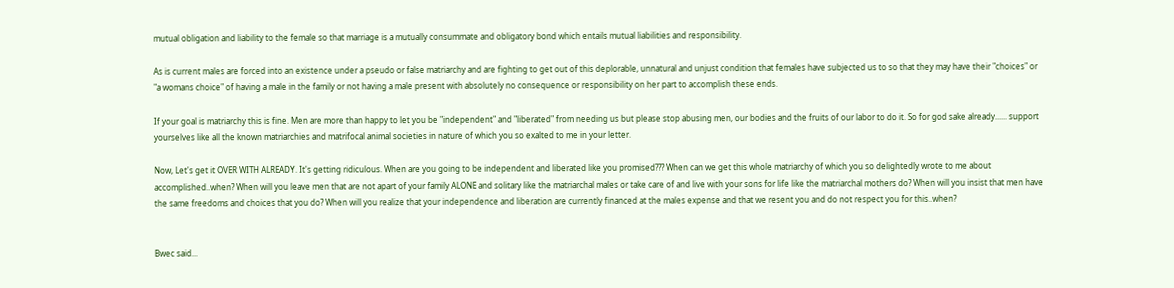mutual obligation and liability to the female so that marriage is a mutually consummate and obligatory bond which entails mutual liabilities and responsibility.

As is current males are forced into an existence under a pseudo or false matriarchy and are fighting to get out of this deplorable, unnatural and unjust condition that females have subjected us to so that they may have their "choices" or "a womans choice" of having a male in the family or not having a male present with absolutely no consequence or responsibility on her part to accomplish these ends.

If your goal is matriarchy this is fine. Men are more than happy to let you be "independent" and "liberated" from needing us but please stop abusing men, our bodies and the fruits of our labor to do it. So for god sake already...... support yourselves like all the known matriarchies and matrifocal animal societies in nature of which you so exalted to me in your letter.

Now, Let's get it OVER WITH ALREADY. It's getting ridiculous. When are you going to be independent and liberated like you promised??? When can we get this whole matriarchy of which you so delightedly wrote to me about accomplished..when? When will you leave men that are not apart of your family ALONE and solitary like the matriarchal males or take care of and live with your sons for life like the matriarchal mothers do? When will you insist that men have the same freedoms and choices that you do? When will you realize that your independence and liberation are currently financed at the males expense and that we resent you and do not respect you for this..when?


Bwec said...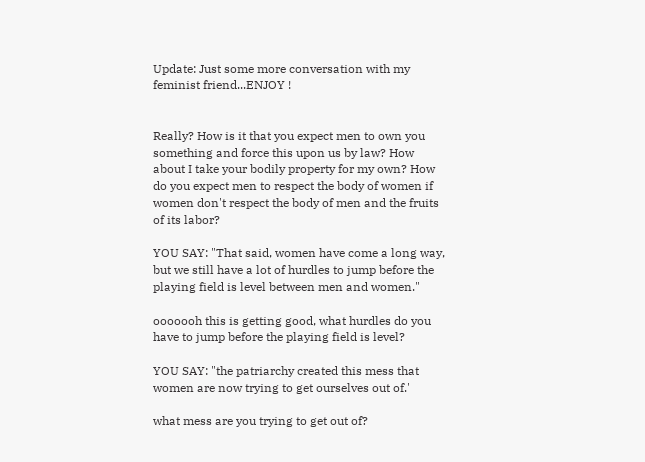Update: Just some more conversation with my feminist friend...ENJOY !


Really? How is it that you expect men to own you something and force this upon us by law? How about I take your bodily property for my own? How do you expect men to respect the body of women if women don't respect the body of men and the fruits of its labor?

YOU SAY: "That said, women have come a long way, but we still have a lot of hurdles to jump before the playing field is level between men and women."

ooooooh this is getting good, what hurdles do you have to jump before the playing field is level?

YOU SAY: "the patriarchy created this mess that women are now trying to get ourselves out of.'

what mess are you trying to get out of?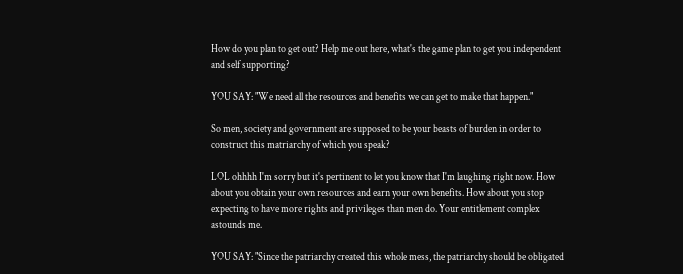How do you plan to get out? Help me out here, what's the game plan to get you independent and self supporting?

YOU SAY: "We need all the resources and benefits we can get to make that happen."

So men, society and government are supposed to be your beasts of burden in order to construct this matriarchy of which you speak?

LOL ohhhh I'm sorry but it's pertinent to let you know that I'm laughing right now. How about you obtain your own resources and earn your own benefits. How about you stop expecting to have more rights and privileges than men do. Your entitlement complex astounds me.

YOU SAY: "Since the patriarchy created this whole mess, the patriarchy should be obligated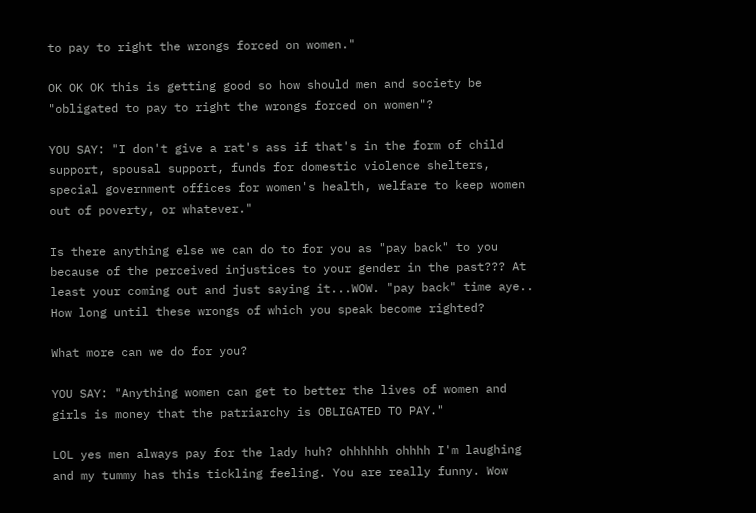to pay to right the wrongs forced on women."

OK OK OK this is getting good so how should men and society be "obligated to pay to right the wrongs forced on women"?

YOU SAY: "I don't give a rat's ass if that's in the form of child support, spousal support, funds for domestic violence shelters, special government offices for women's health, welfare to keep women out of poverty, or whatever."

Is there anything else we can do to for you as "pay back" to you because of the perceived injustices to your gender in the past??? At least your coming out and just saying it...WOW. "pay back" time aye.. How long until these wrongs of which you speak become righted?

What more can we do for you?

YOU SAY: "Anything women can get to better the lives of women and girls is money that the patriarchy is OBLIGATED TO PAY."

LOL yes men always pay for the lady huh? ohhhhhh ohhhh I'm laughing and my tummy has this tickling feeling. You are really funny. Wow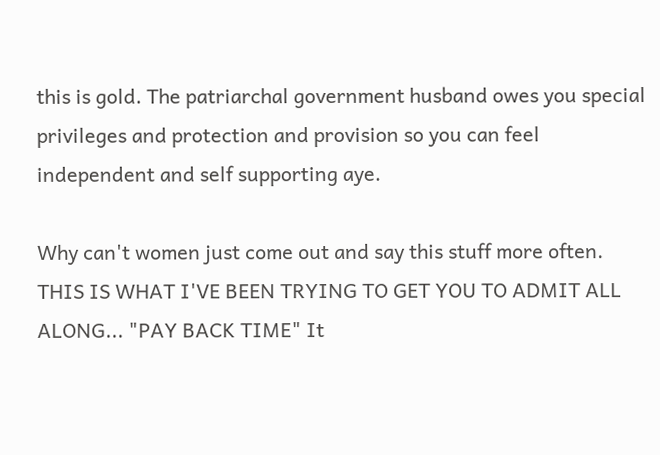this is gold. The patriarchal government husband owes you special privileges and protection and provision so you can feel independent and self supporting aye.

Why can't women just come out and say this stuff more often. THIS IS WHAT I'VE BEEN TRYING TO GET YOU TO ADMIT ALL ALONG... "PAY BACK TIME" It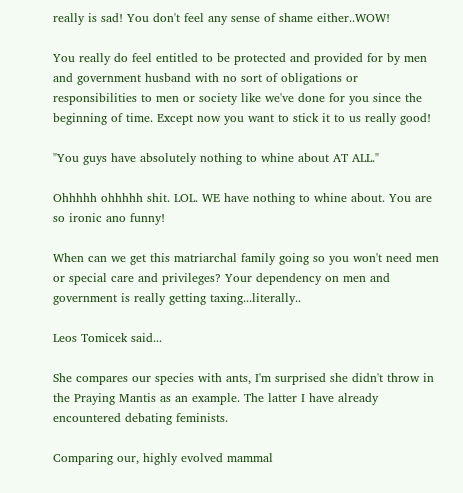really is sad! You don't feel any sense of shame either..WOW!

You really do feel entitled to be protected and provided for by men and government husband with no sort of obligations or responsibilities to men or society like we've done for you since the beginning of time. Except now you want to stick it to us really good!

"You guys have absolutely nothing to whine about AT ALL."

Ohhhhh ohhhhh shit. LOL. WE have nothing to whine about. You are so ironic ano funny!

When can we get this matriarchal family going so you won't need men or special care and privileges? Your dependency on men and government is really getting taxing...literally..

Leos Tomicek said...

She compares our species with ants, I'm surprised she didn't throw in the Praying Mantis as an example. The latter I have already encountered debating feminists.

Comparing our, highly evolved mammal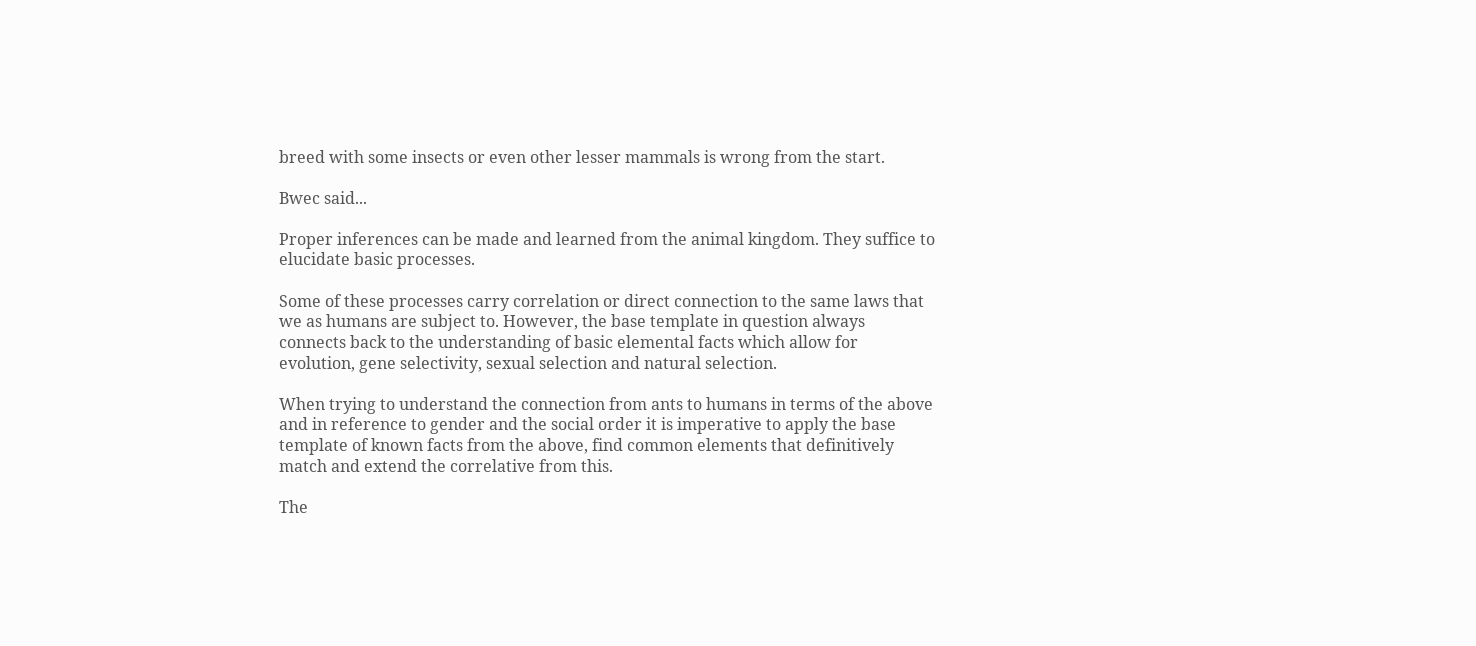breed with some insects or even other lesser mammals is wrong from the start.

Bwec said...

Proper inferences can be made and learned from the animal kingdom. They suffice to elucidate basic processes.

Some of these processes carry correlation or direct connection to the same laws that we as humans are subject to. However, the base template in question always connects back to the understanding of basic elemental facts which allow for evolution, gene selectivity, sexual selection and natural selection.

When trying to understand the connection from ants to humans in terms of the above and in reference to gender and the social order it is imperative to apply the base template of known facts from the above, find common elements that definitively match and extend the correlative from this.

The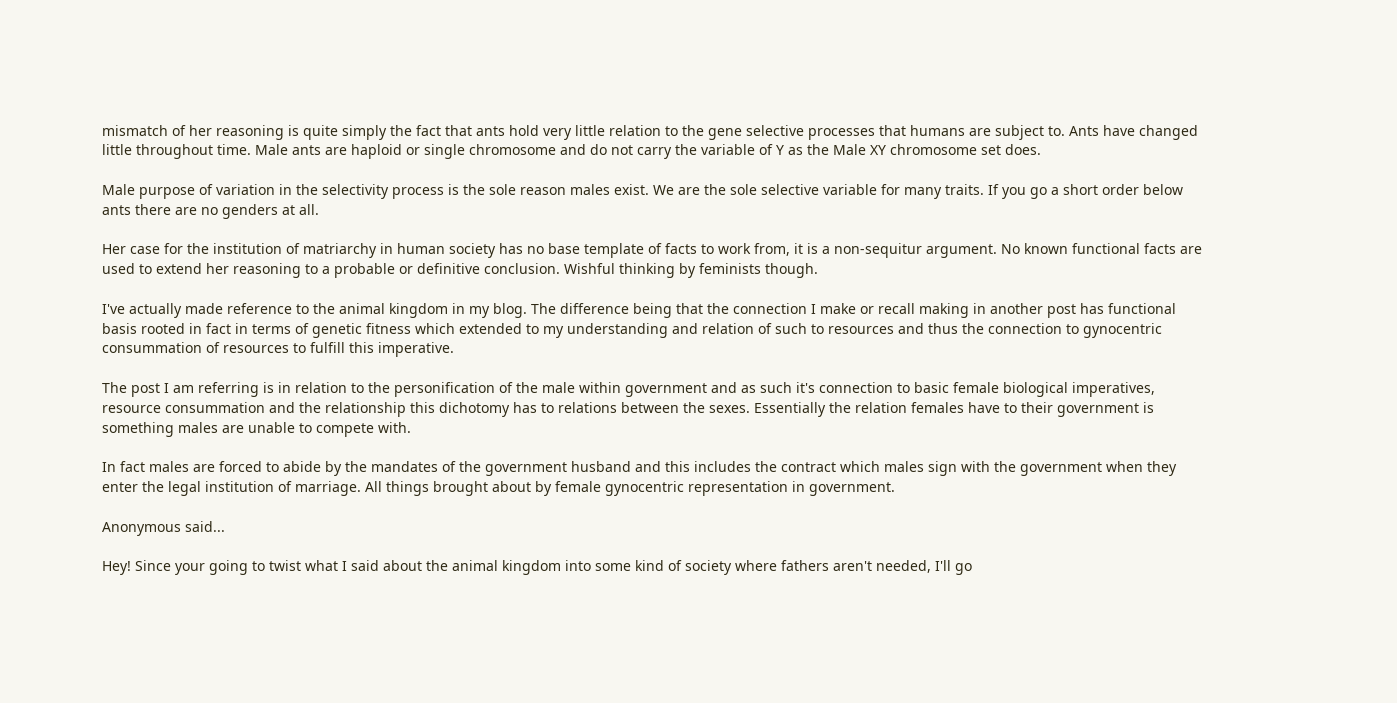mismatch of her reasoning is quite simply the fact that ants hold very little relation to the gene selective processes that humans are subject to. Ants have changed little throughout time. Male ants are haploid or single chromosome and do not carry the variable of Y as the Male XY chromosome set does.

Male purpose of variation in the selectivity process is the sole reason males exist. We are the sole selective variable for many traits. If you go a short order below ants there are no genders at all.

Her case for the institution of matriarchy in human society has no base template of facts to work from, it is a non-sequitur argument. No known functional facts are used to extend her reasoning to a probable or definitive conclusion. Wishful thinking by feminists though.

I've actually made reference to the animal kingdom in my blog. The difference being that the connection I make or recall making in another post has functional basis rooted in fact in terms of genetic fitness which extended to my understanding and relation of such to resources and thus the connection to gynocentric consummation of resources to fulfill this imperative.

The post I am referring is in relation to the personification of the male within government and as such it's connection to basic female biological imperatives, resource consummation and the relationship this dichotomy has to relations between the sexes. Essentially the relation females have to their government is something males are unable to compete with.

In fact males are forced to abide by the mandates of the government husband and this includes the contract which males sign with the government when they enter the legal institution of marriage. All things brought about by female gynocentric representation in government.

Anonymous said...

Hey! Since your going to twist what I said about the animal kingdom into some kind of society where fathers aren't needed, I'll go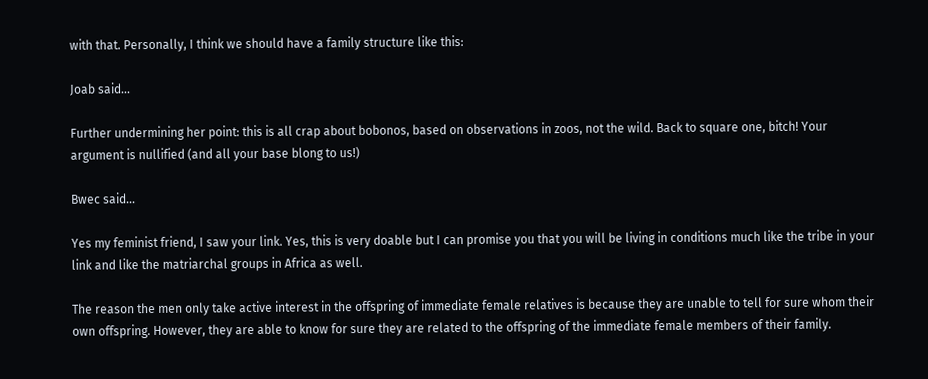with that. Personally, I think we should have a family structure like this:

Joab said...

Further undermining her point: this is all crap about bobonos, based on observations in zoos, not the wild. Back to square one, bitch! Your argument is nullified (and all your base blong to us!)

Bwec said...

Yes my feminist friend, I saw your link. Yes, this is very doable but I can promise you that you will be living in conditions much like the tribe in your link and like the matriarchal groups in Africa as well.

The reason the men only take active interest in the offspring of immediate female relatives is because they are unable to tell for sure whom their own offspring. However, they are able to know for sure they are related to the offspring of the immediate female members of their family.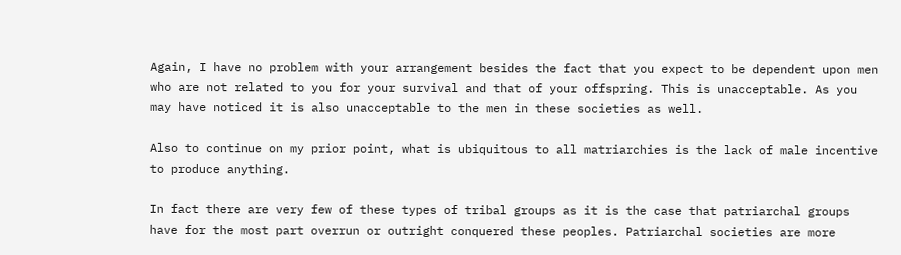Again, I have no problem with your arrangement besides the fact that you expect to be dependent upon men who are not related to you for your survival and that of your offspring. This is unacceptable. As you may have noticed it is also unacceptable to the men in these societies as well.

Also to continue on my prior point, what is ubiquitous to all matriarchies is the lack of male incentive to produce anything.

In fact there are very few of these types of tribal groups as it is the case that patriarchal groups have for the most part overrun or outright conquered these peoples. Patriarchal societies are more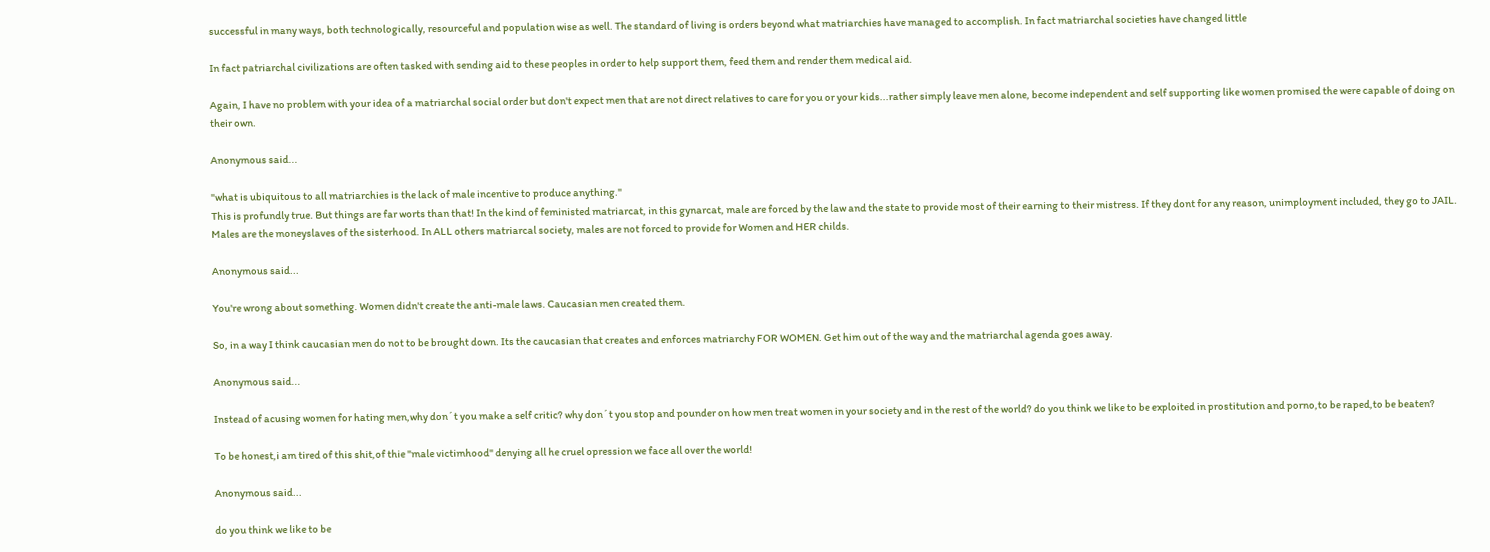successful in many ways, both technologically, resourceful and population wise as well. The standard of living is orders beyond what matriarchies have managed to accomplish. In fact matriarchal societies have changed little

In fact patriarchal civilizations are often tasked with sending aid to these peoples in order to help support them, feed them and render them medical aid.

Again, I have no problem with your idea of a matriarchal social order but don't expect men that are not direct relatives to care for you or your kids...rather simply leave men alone, become independent and self supporting like women promised the were capable of doing on their own.

Anonymous said...

"what is ubiquitous to all matriarchies is the lack of male incentive to produce anything."
This is profundly true. But things are far worts than that! In the kind of feministed matriarcat, in this gynarcat, male are forced by the law and the state to provide most of their earning to their mistress. If they dont for any reason, unimployment included, they go to JAIL. Males are the moneyslaves of the sisterhood. In ALL others matriarcal society, males are not forced to provide for Women and HER childs.

Anonymous said...

You're wrong about something. Women didn't create the anti-male laws. Caucasian men created them.

So, in a way I think caucasian men do not to be brought down. Its the caucasian that creates and enforces matriarchy FOR WOMEN. Get him out of the way and the matriarchal agenda goes away.

Anonymous said...

Instead of acusing women for hating men,why don´t you make a self critic? why don´t you stop and pounder on how men treat women in your society and in the rest of the world? do you think we like to be exploited in prostitution and porno,to be raped,to be beaten?

To be honest,i am tired of this shit,of thie "male victimhood" denying all he cruel opression we face all over the world!

Anonymous said...

do you think we like to be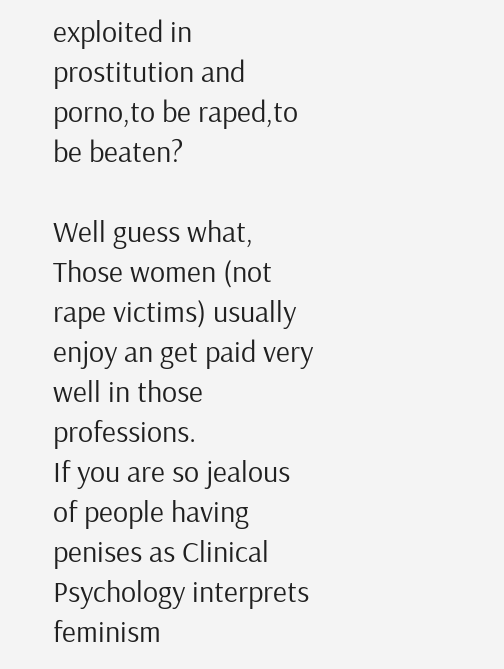exploited in prostitution and porno,to be raped,to be beaten?

Well guess what, Those women (not rape victims) usually enjoy an get paid very well in those professions.
If you are so jealous of people having penises as Clinical Psychology interprets feminism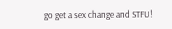go get a sex change and STFU!